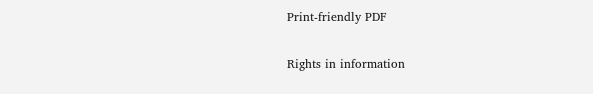Print-friendly PDF

Rights in information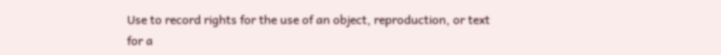Use to record rights for the use of an object, reproduction, or text for a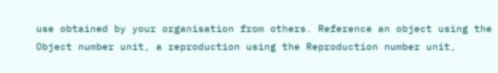use obtained by your organisation from others. Reference an object using the Object number unit, a reproduction using the Reproduction number unit,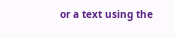or a text using the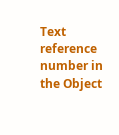Text reference number in the Object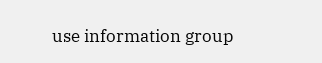use information group